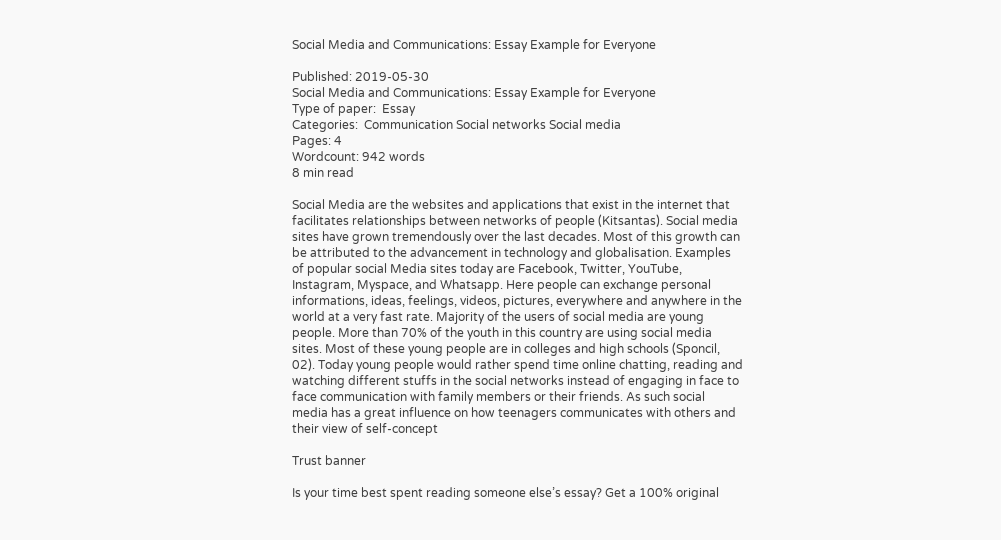Social Media and Communications: Essay Example for Everyone

Published: 2019-05-30
Social Media and Communications: Essay Example for Everyone
Type of paper:  Essay
Categories:  Communication Social networks Social media
Pages: 4
Wordcount: 942 words
8 min read

Social Media are the websites and applications that exist in the internet that facilitates relationships between networks of people (Kitsantas). Social media sites have grown tremendously over the last decades. Most of this growth can be attributed to the advancement in technology and globalisation. Examples of popular social Media sites today are Facebook, Twitter, YouTube, Instagram, Myspace, and Whatsapp. Here people can exchange personal informations, ideas, feelings, videos, pictures, everywhere and anywhere in the world at a very fast rate. Majority of the users of social media are young people. More than 70% of the youth in this country are using social media sites. Most of these young people are in colleges and high schools (Sponcil, 02). Today young people would rather spend time online chatting, reading and watching different stuffs in the social networks instead of engaging in face to face communication with family members or their friends. As such social media has a great influence on how teenagers communicates with others and their view of self-concept

Trust banner

Is your time best spent reading someone else’s essay? Get a 100% original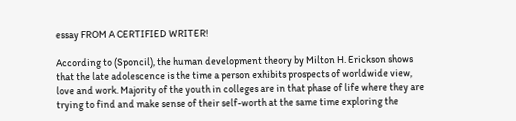essay FROM A CERTIFIED WRITER!

According to (Sponcil), the human development theory by Milton H. Erickson shows that the late adolescence is the time a person exhibits prospects of worldwide view, love and work. Majority of the youth in colleges are in that phase of life where they are trying to find and make sense of their self-worth at the same time exploring the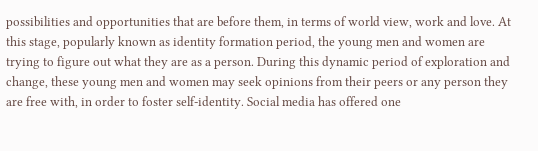possibilities and opportunities that are before them, in terms of world view, work and love. At this stage, popularly known as identity formation period, the young men and women are trying to figure out what they are as a person. During this dynamic period of exploration and change, these young men and women may seek opinions from their peers or any person they are free with, in order to foster self-identity. Social media has offered one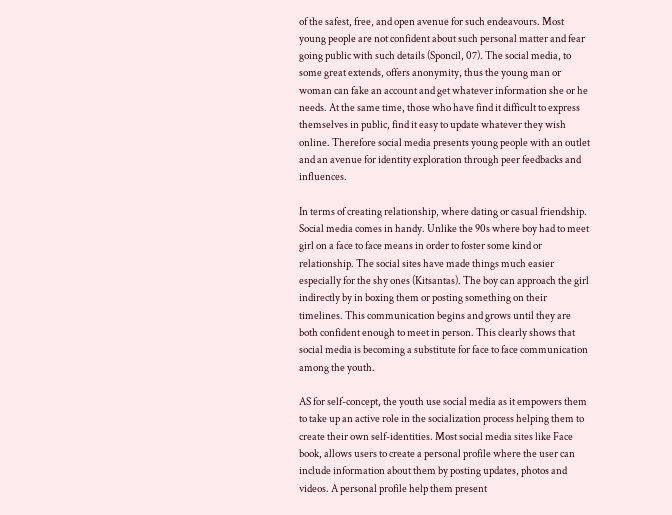of the safest, free, and open avenue for such endeavours. Most young people are not confident about such personal matter and fear going public with such details (Sponcil, 07). The social media, to some great extends, offers anonymity, thus the young man or woman can fake an account and get whatever information she or he needs. At the same time, those who have find it difficult to express themselves in public, find it easy to update whatever they wish online. Therefore social media presents young people with an outlet and an avenue for identity exploration through peer feedbacks and influences.

In terms of creating relationship, where dating or casual friendship. Social media comes in handy. Unlike the 90s where boy had to meet girl on a face to face means in order to foster some kind or relationship. The social sites have made things much easier especially for the shy ones (Kitsantas). The boy can approach the girl indirectly by in boxing them or posting something on their timelines. This communication begins and grows until they are both confident enough to meet in person. This clearly shows that social media is becoming a substitute for face to face communication among the youth.

AS for self-concept, the youth use social media as it empowers them to take up an active role in the socialization process helping them to create their own self-identities. Most social media sites like Face book, allows users to create a personal profile where the user can include information about them by posting updates, photos and videos. A personal profile help them present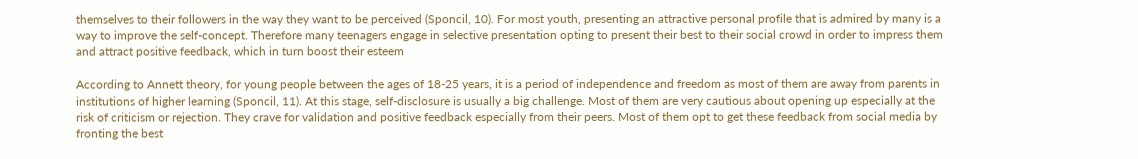themselves to their followers in the way they want to be perceived (Sponcil, 10). For most youth, presenting an attractive personal profile that is admired by many is a way to improve the self-concept. Therefore many teenagers engage in selective presentation opting to present their best to their social crowd in order to impress them and attract positive feedback, which in turn boost their esteem

According to Annett theory, for young people between the ages of 18-25 years, it is a period of independence and freedom as most of them are away from parents in institutions of higher learning (Sponcil, 11). At this stage, self-disclosure is usually a big challenge. Most of them are very cautious about opening up especially at the risk of criticism or rejection. They crave for validation and positive feedback especially from their peers. Most of them opt to get these feedback from social media by fronting the best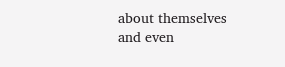about themselves and even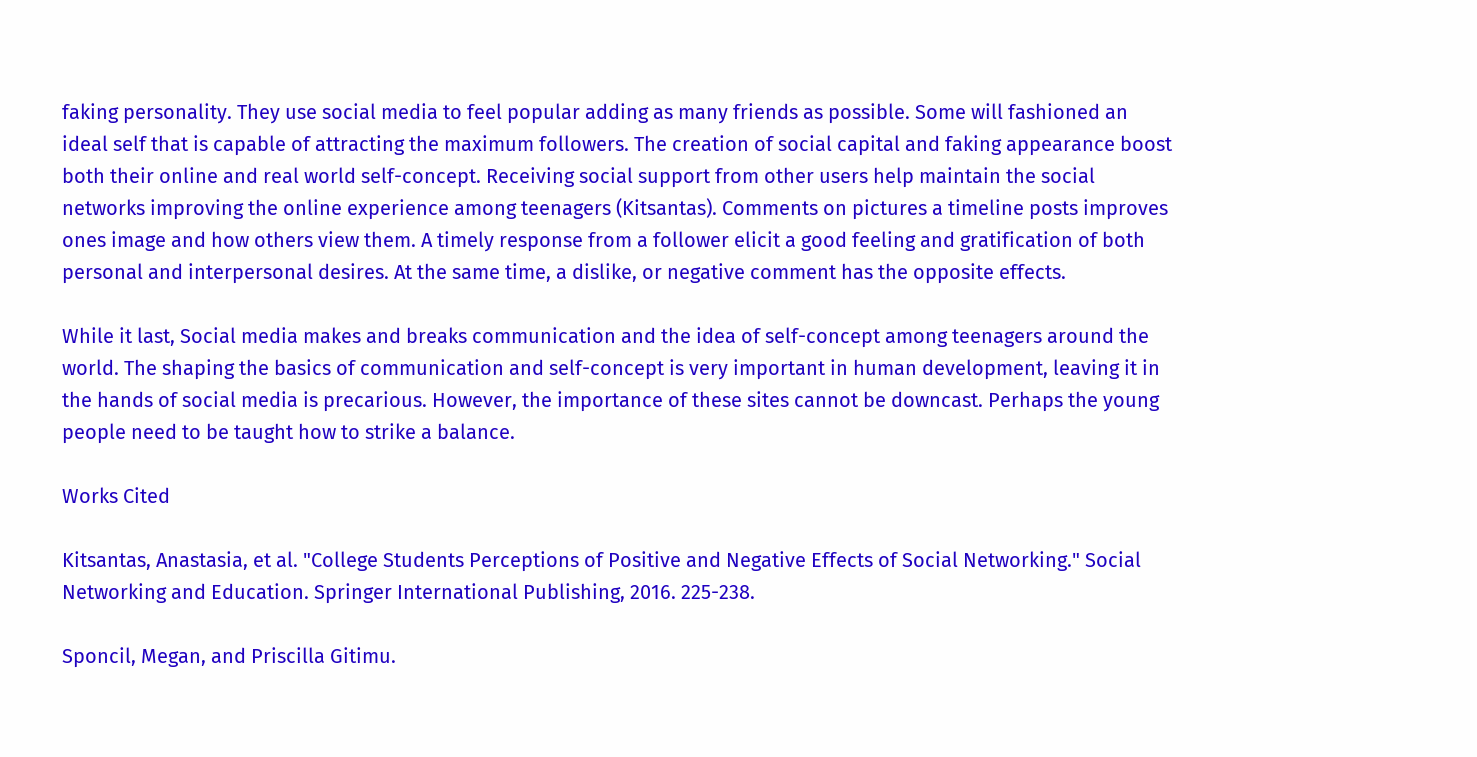faking personality. They use social media to feel popular adding as many friends as possible. Some will fashioned an ideal self that is capable of attracting the maximum followers. The creation of social capital and faking appearance boost both their online and real world self-concept. Receiving social support from other users help maintain the social networks improving the online experience among teenagers (Kitsantas). Comments on pictures a timeline posts improves ones image and how others view them. A timely response from a follower elicit a good feeling and gratification of both personal and interpersonal desires. At the same time, a dislike, or negative comment has the opposite effects.

While it last, Social media makes and breaks communication and the idea of self-concept among teenagers around the world. The shaping the basics of communication and self-concept is very important in human development, leaving it in the hands of social media is precarious. However, the importance of these sites cannot be downcast. Perhaps the young people need to be taught how to strike a balance.

Works Cited

Kitsantas, Anastasia, et al. "College Students Perceptions of Positive and Negative Effects of Social Networking." Social Networking and Education. Springer International Publishing, 2016. 225-238.

Sponcil, Megan, and Priscilla Gitimu.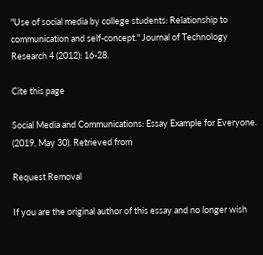"Use of social media by college students: Relationship to communication and self-concept." Journal of Technology Research 4 (2012): 16-28.

Cite this page

Social Media and Communications: Essay Example for Everyone. (2019, May 30). Retrieved from

Request Removal

If you are the original author of this essay and no longer wish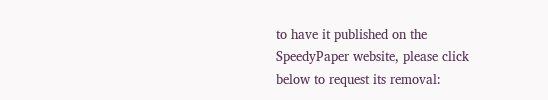to have it published on the SpeedyPaper website, please click below to request its removal: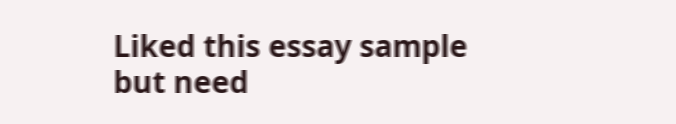Liked this essay sample but need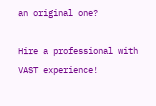an original one?

Hire a professional with VAST experience!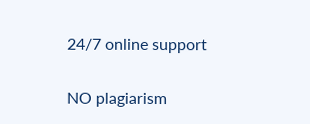24/7 online support

NO plagiarism